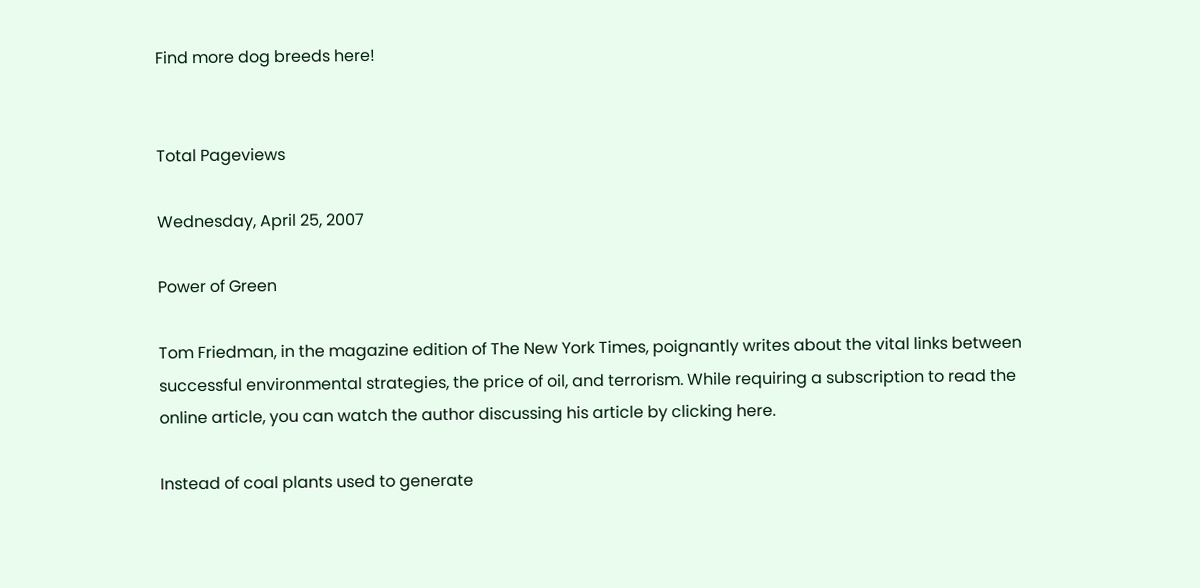Find more dog breeds here!


Total Pageviews

Wednesday, April 25, 2007

Power of Green

Tom Friedman, in the magazine edition of The New York Times, poignantly writes about the vital links between successful environmental strategies, the price of oil, and terrorism. While requiring a subscription to read the online article, you can watch the author discussing his article by clicking here.

Instead of coal plants used to generate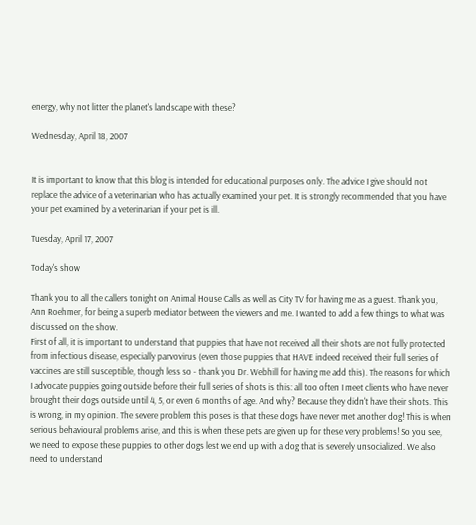energy, why not litter the planet's landscape with these?

Wednesday, April 18, 2007


It is important to know that this blog is intended for educational purposes only. The advice I give should not replace the advice of a veterinarian who has actually examined your pet. It is strongly recommended that you have your pet examined by a veterinarian if your pet is ill.

Tuesday, April 17, 2007

Today's show

Thank you to all the callers tonight on Animal House Calls as well as City TV for having me as a guest. Thank you, Ann Roehmer, for being a superb mediator between the viewers and me. I wanted to add a few things to what was discussed on the show.
First of all, it is important to understand that puppies that have not received all their shots are not fully protected from infectious disease, especially parvovirus (even those puppies that HAVE indeed received their full series of vaccines are still susceptible, though less so - thank you Dr. Webhill for having me add this). The reasons for which I advocate puppies going outside before their full series of shots is this: all too often I meet clients who have never brought their dogs outside until 4, 5, or even 6 months of age. And why? Because they didn't have their shots. This is wrong, in my opinion. The severe problem this poses is that these dogs have never met another dog! This is when serious behavioural problems arise, and this is when these pets are given up for these very problems! So you see, we need to expose these puppies to other dogs lest we end up with a dog that is severely unsocialized. We also need to understand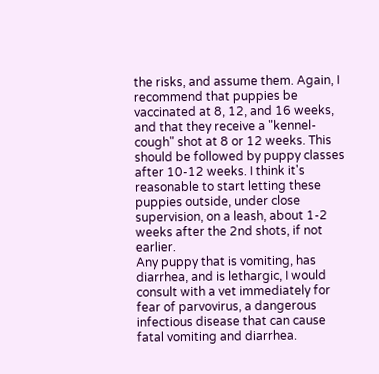the risks, and assume them. Again, I recommend that puppies be vaccinated at 8, 12, and 16 weeks, and that they receive a "kennel-cough" shot at 8 or 12 weeks. This should be followed by puppy classes after 10-12 weeks. I think it's reasonable to start letting these puppies outside, under close supervision, on a leash, about 1-2 weeks after the 2nd shots, if not earlier.
Any puppy that is vomiting, has diarrhea, and is lethargic, I would consult with a vet immediately for fear of parvovirus, a dangerous infectious disease that can cause fatal vomiting and diarrhea.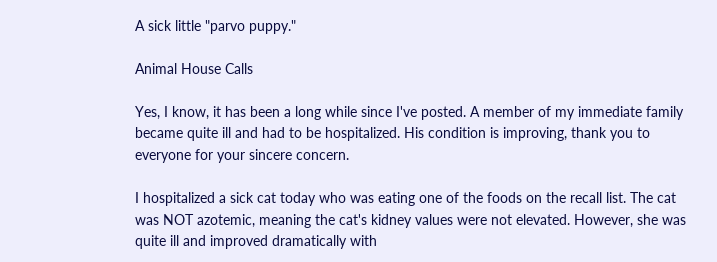A sick little "parvo puppy."

Animal House Calls

Yes, I know, it has been a long while since I've posted. A member of my immediate family became quite ill and had to be hospitalized. His condition is improving, thank you to everyone for your sincere concern.

I hospitalized a sick cat today who was eating one of the foods on the recall list. The cat was NOT azotemic, meaning the cat's kidney values were not elevated. However, she was quite ill and improved dramatically with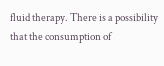fluid therapy. There is a possibility that the consumption of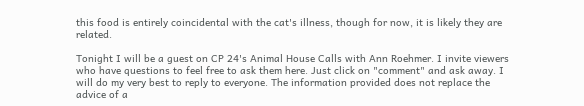this food is entirely coincidental with the cat's illness, though for now, it is likely they are related.

Tonight I will be a guest on CP 24's Animal House Calls with Ann Roehmer. I invite viewers who have questions to feel free to ask them here. Just click on "comment" and ask away. I will do my very best to reply to everyone. The information provided does not replace the advice of a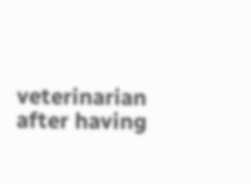veterinarian after having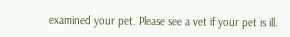examined your pet. Please see a vet if your pet is ill.